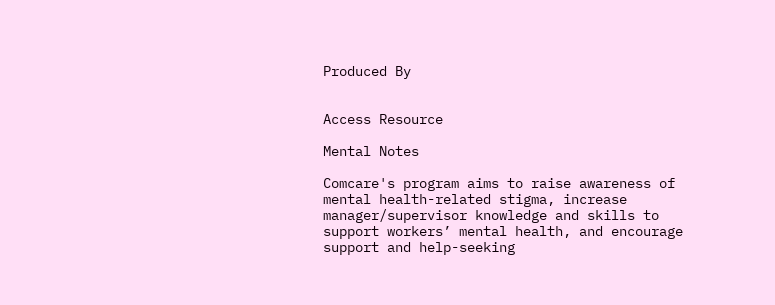Produced By


Access Resource

Mental Notes

Comcare's program aims to raise awareness of mental health-related stigma, increase manager/supervisor knowledge and skills to support workers’ mental health, and encourage support and help-seeking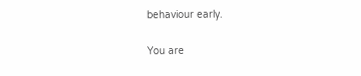behaviour early.

You are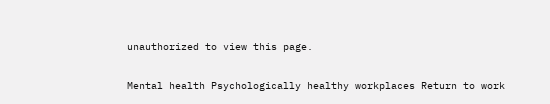unauthorized to view this page.


Mental health Psychologically healthy workplaces Return to work